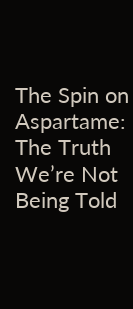The Spin on Aspartame: The Truth We’re Not Being Told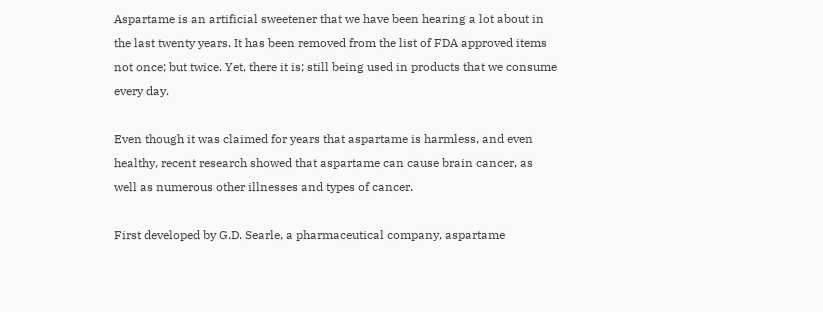Aspartame is an artificial sweetener that we have been hearing a lot about in the last twenty years. It has been removed from the list of FDA approved items not once; but twice. Yet, there it is; still being used in products that we consume every day.

Even though it was claimed for years that aspartame is harmless, and even healthy, recent research showed that aspartame can cause brain cancer, as well as numerous other illnesses and types of cancer.

First developed by G.D. Searle, a pharmaceutical company, aspartame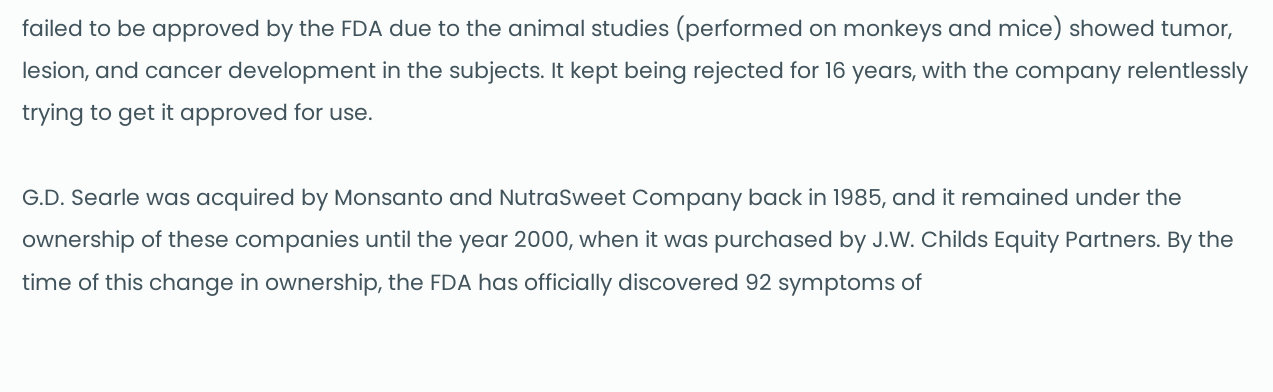failed to be approved by the FDA due to the animal studies (performed on monkeys and mice) showed tumor, lesion, and cancer development in the subjects. It kept being rejected for 16 years, with the company relentlessly trying to get it approved for use.

G.D. Searle was acquired by Monsanto and NutraSweet Company back in 1985, and it remained under the ownership of these companies until the year 2000, when it was purchased by J.W. Childs Equity Partners. By the time of this change in ownership, the FDA has officially discovered 92 symptoms of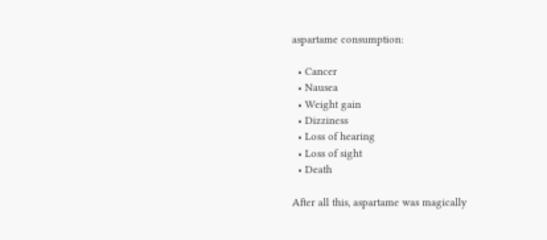aspartame consumption:

  • Cancer
  • Nausea
  • Weight gain
  • Dizziness
  • Loss of hearing
  • Loss of sight
  • Death

After all this, aspartame was magically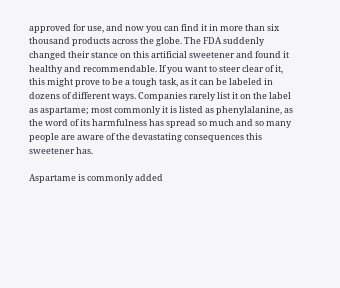approved for use, and now you can find it in more than six thousand products across the globe. The FDA suddenly changed their stance on this artificial sweetener and found it healthy and recommendable. If you want to steer clear of it, this might prove to be a tough task, as it can be labeled in dozens of different ways. Companies rarely list it on the label as aspartame; most commonly it is listed as phenylalanine, as the word of its harmfulness has spread so much and so many people are aware of the devastating consequences this sweetener has.

Aspartame is commonly added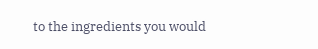to the ingredients you would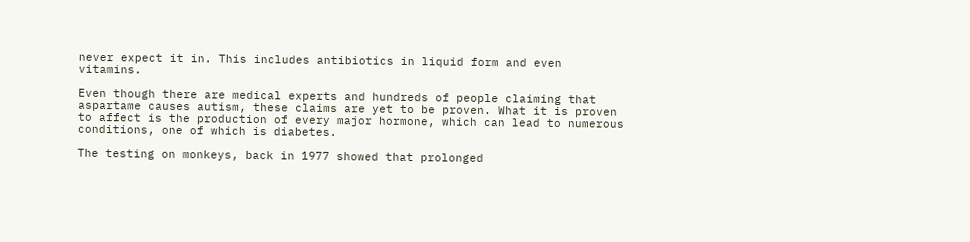never expect it in. This includes antibiotics in liquid form and even vitamins.

Even though there are medical experts and hundreds of people claiming that aspartame causes autism, these claims are yet to be proven. What it is proven to affect is the production of every major hormone, which can lead to numerous conditions, one of which is diabetes.

The testing on monkeys, back in 1977 showed that prolonged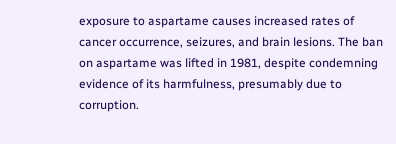exposure to aspartame causes increased rates of cancer occurrence, seizures, and brain lesions. The ban on aspartame was lifted in 1981, despite condemning evidence of its harmfulness, presumably due to corruption.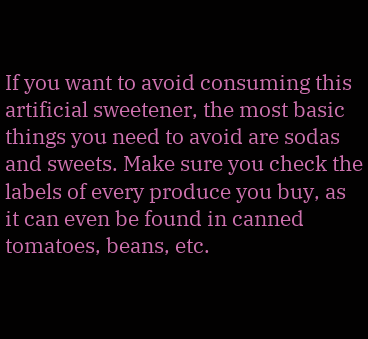If you want to avoid consuming this artificial sweetener, the most basic things you need to avoid are sodas and sweets. Make sure you check the labels of every produce you buy, as it can even be found in canned tomatoes, beans, etc.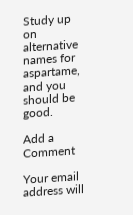Study up on alternative names for aspartame, and you should be good.

Add a Comment

Your email address will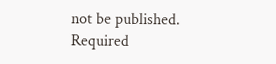not be published. Required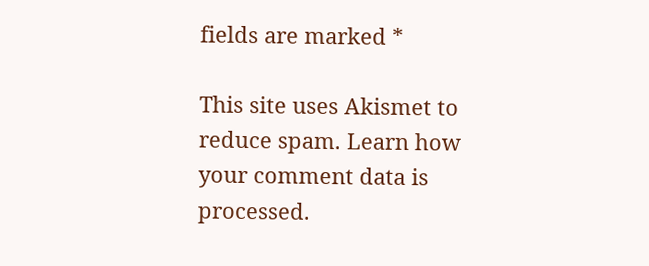fields are marked *

This site uses Akismet to reduce spam. Learn how your comment data is processed.